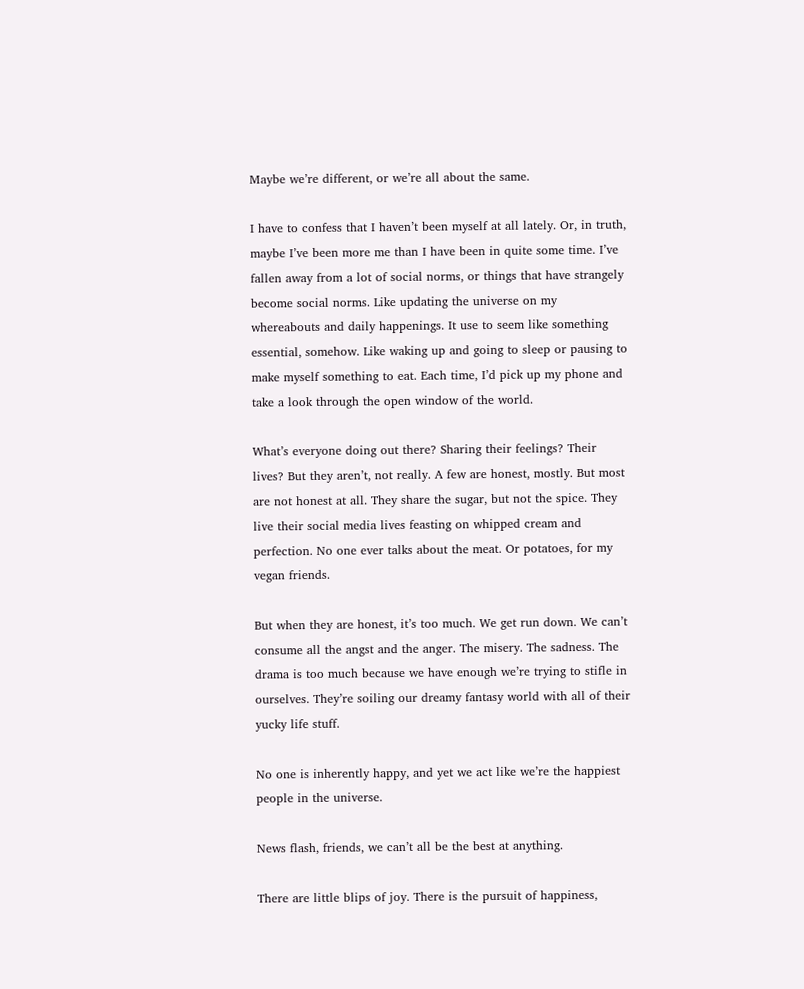Maybe we’re different, or we’re all about the same.

I have to confess that I haven’t been myself at all lately. Or, in truth, maybe I’ve been more me than I have been in quite some time. I’ve fallen away from a lot of social norms, or things that have strangely become social norms. Like updating the universe on my whereabouts and daily happenings. It use to seem like something essential, somehow. Like waking up and going to sleep or pausing to make myself something to eat. Each time, I’d pick up my phone and take a look through the open window of the world.

What’s everyone doing out there? Sharing their feelings? Their lives? But they aren’t, not really. A few are honest, mostly. But most are not honest at all. They share the sugar, but not the spice. They live their social media lives feasting on whipped cream and perfection. No one ever talks about the meat. Or potatoes, for my vegan friends.

But when they are honest, it’s too much. We get run down. We can’t consume all the angst and the anger. The misery. The sadness. The drama is too much because we have enough we’re trying to stifle in ourselves. They’re soiling our dreamy fantasy world with all of their yucky life stuff.

No one is inherently happy, and yet we act like we’re the happiest people in the universe.

News flash, friends, we can’t all be the best at anything.

There are little blips of joy. There is the pursuit of happiness,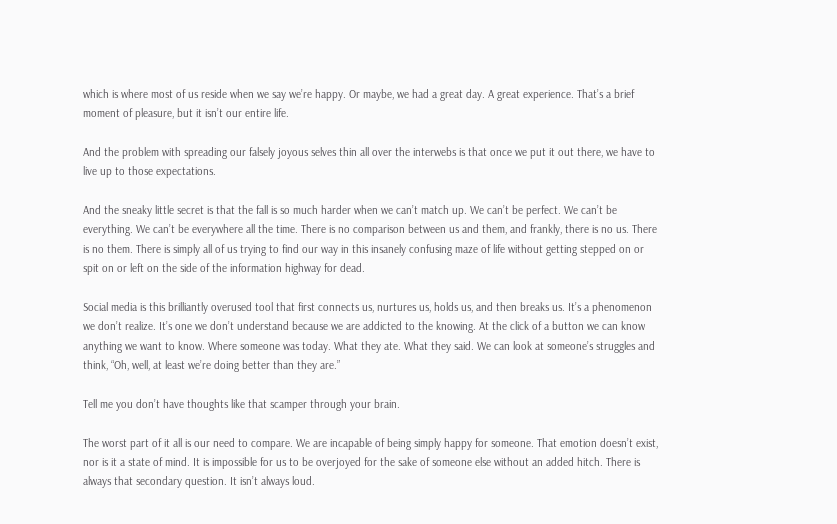which is where most of us reside when we say we’re happy. Or maybe, we had a great day. A great experience. That’s a brief moment of pleasure, but it isn’t our entire life.

And the problem with spreading our falsely joyous selves thin all over the interwebs is that once we put it out there, we have to live up to those expectations.

And the sneaky little secret is that the fall is so much harder when we can’t match up. We can’t be perfect. We can’t be everything. We can’t be everywhere all the time. There is no comparison between us and them, and frankly, there is no us. There is no them. There is simply all of us trying to find our way in this insanely confusing maze of life without getting stepped on or spit on or left on the side of the information highway for dead.

Social media is this brilliantly overused tool that first connects us, nurtures us, holds us, and then breaks us. It’s a phenomenon we don’t realize. It’s one we don’t understand because we are addicted to the knowing. At the click of a button we can know anything we want to know. Where someone was today. What they ate. What they said. We can look at someone’s struggles and think, “Oh, well, at least we’re doing better than they are.”

Tell me you don’t have thoughts like that scamper through your brain.

The worst part of it all is our need to compare. We are incapable of being simply happy for someone. That emotion doesn’t exist, nor is it a state of mind. It is impossible for us to be overjoyed for the sake of someone else without an added hitch. There is always that secondary question. It isn’t always loud.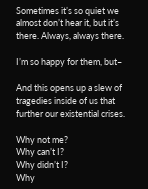Sometimes it’s so quiet we almost don’t hear it, but it’s there. Always, always there.

I’m so happy for them, but–

And this opens up a slew of tragedies inside of us that further our existential crises.

Why not me?
Why can’t I?
Why didn’t I?
Why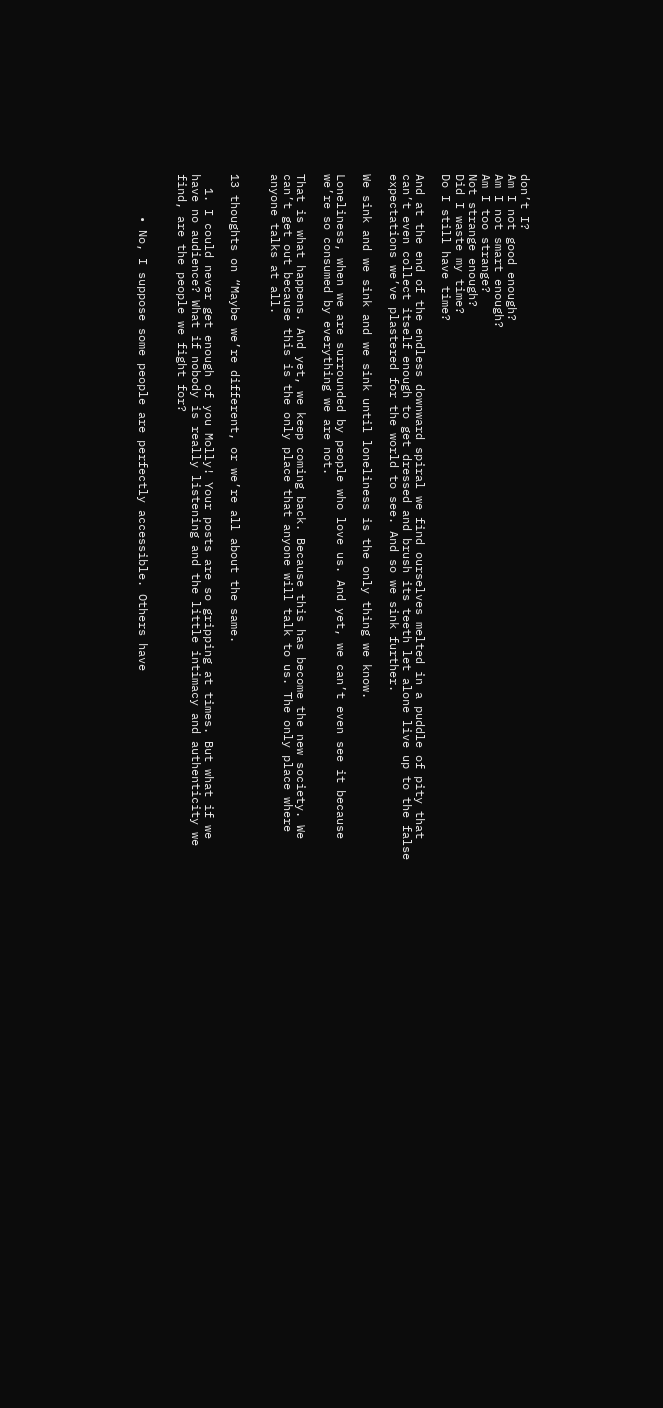don’t I?
Am I not good enough?
Am I not smart enough?
Am I too strange?
Not strange enough?
Did I waste my time?
Do I still have time?

And at the end of the endless downward spiral we find ourselves melted in a puddle of pity that can’t even collect itself enough to get dressed and brush its teeth let alone live up to the false expectations we’ve plastered for the world to see. And so we sink further.

We sink and we sink and we sink until loneliness is the only thing we know.

Loneliness, when we are surrounded by people who love us. And yet, we can’t even see it because we’re so consumed by everything we are not.

That is what happens. And yet, we keep coming back. Because this has become the new society. We can’t get out because this is the only place that anyone will talk to us. The only place where anyone talks at all.


13 thoughts on “Maybe we’re different, or we’re all about the same.

  1. I could never get enough of you Molly! Your posts are so gripping at times. But what if we have no audience? What if nobody is really listening and the little intimacy and authenticity we find, are the people we fight for?


      • No, I suppose some people are perfectly accessible. Others have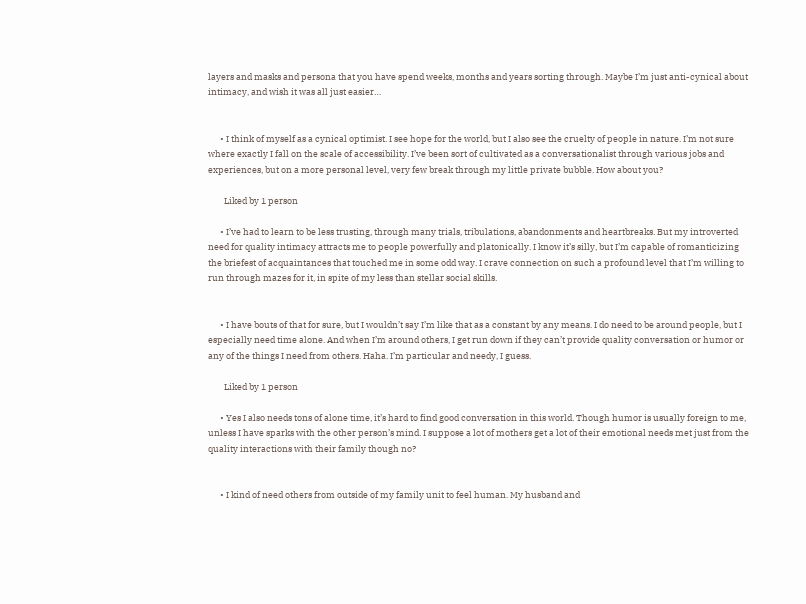layers and masks and persona that you have spend weeks, months and years sorting through. Maybe I’m just anti-cynical about intimacy, and wish it was all just easier…


      • I think of myself as a cynical optimist. I see hope for the world, but I also see the cruelty of people in nature. I’m not sure where exactly I fall on the scale of accessibility. I’ve been sort of cultivated as a conversationalist through various jobs and experiences, but on a more personal level, very few break through my little private bubble. How about you?

        Liked by 1 person

      • I’ve had to learn to be less trusting, through many trials, tribulations, abandonments and heartbreaks. But my introverted need for quality intimacy attracts me to people powerfully and platonically. I know it’s silly, but I’m capable of romanticizing the briefest of acquaintances that touched me in some odd way. I crave connection on such a profound level that I’m willing to run through mazes for it, in spite of my less than stellar social skills.


      • I have bouts of that for sure, but I wouldn’t say I’m like that as a constant by any means. I do need to be around people, but I especially need time alone. And when I’m around others, I get run down if they can’t provide quality conversation or humor or any of the things I need from others. Haha. I’m particular and needy, I guess.

        Liked by 1 person

      • Yes I also needs tons of alone time, it’s hard to find good conversation in this world. Though humor is usually foreign to me, unless I have sparks with the other person’s mind. I suppose a lot of mothers get a lot of their emotional needs met just from the quality interactions with their family though no?


      • I kind of need others from outside of my family unit to feel human. My husband and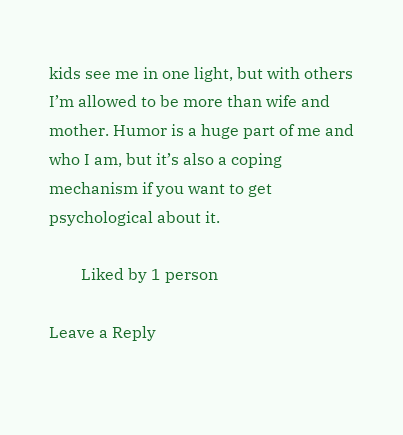kids see me in one light, but with others I’m allowed to be more than wife and mother. Humor is a huge part of me and who I am, but it’s also a coping mechanism if you want to get psychological about it.

        Liked by 1 person

Leave a Reply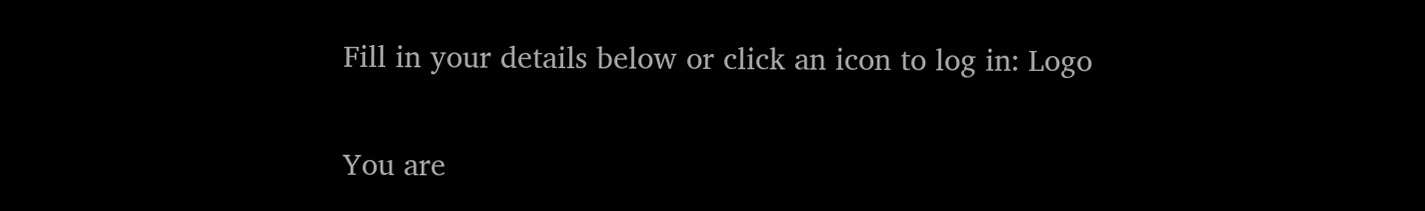Fill in your details below or click an icon to log in: Logo

You are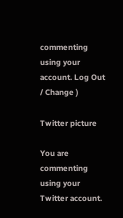commenting using your account. Log Out / Change )

Twitter picture

You are commenting using your Twitter account.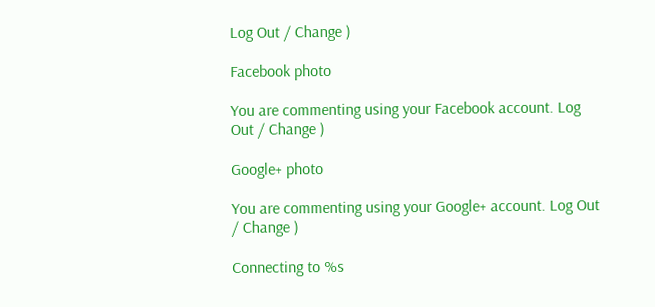Log Out / Change )

Facebook photo

You are commenting using your Facebook account. Log Out / Change )

Google+ photo

You are commenting using your Google+ account. Log Out / Change )

Connecting to %s